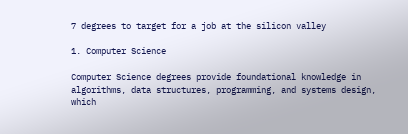7 degrees to target for a job at the silicon valley

1. Computer Science

Computer Science degrees provide foundational knowledge in algorithms, data structures, programming, and systems design, which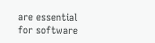are essential for software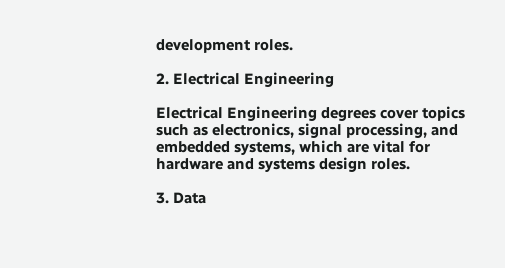development roles.

2. Electrical Engineering

Electrical Engineering degrees cover topics such as electronics, signal processing, and embedded systems, which are vital for hardware and systems design roles.

3. Data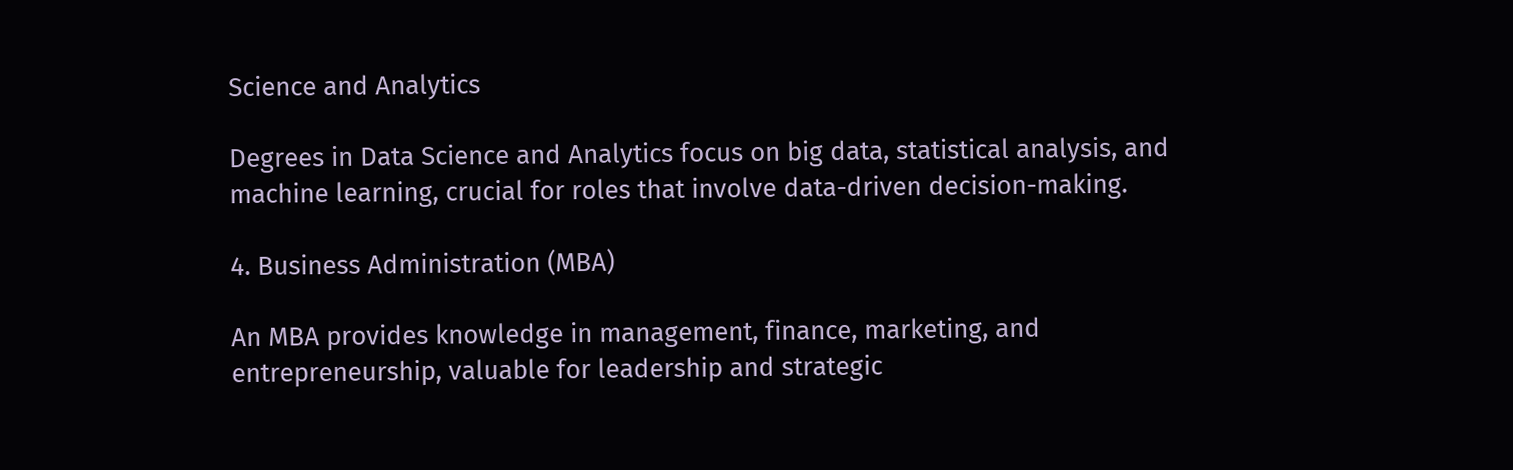Science and Analytics

Degrees in Data Science and Analytics focus on big data, statistical analysis, and machine learning, crucial for roles that involve data-driven decision-making.

4. Business Administration (MBA)

An MBA provides knowledge in management, finance, marketing, and entrepreneurship, valuable for leadership and strategic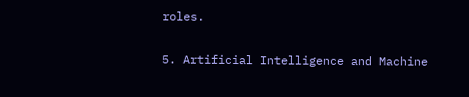roles.

5. Artificial Intelligence and Machine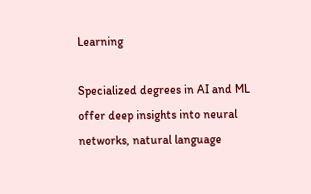Learning

Specialized degrees in AI and ML offer deep insights into neural networks, natural language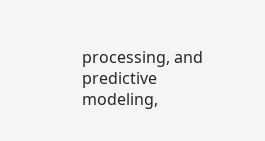processing, and predictive modeling,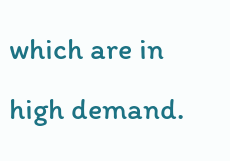which are in high demand.